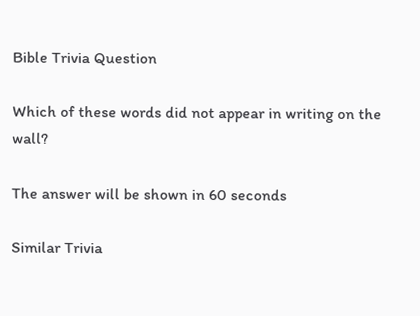Bible Trivia Question

Which of these words did not appear in writing on the wall?

The answer will be shown in 60 seconds

Similar Trivia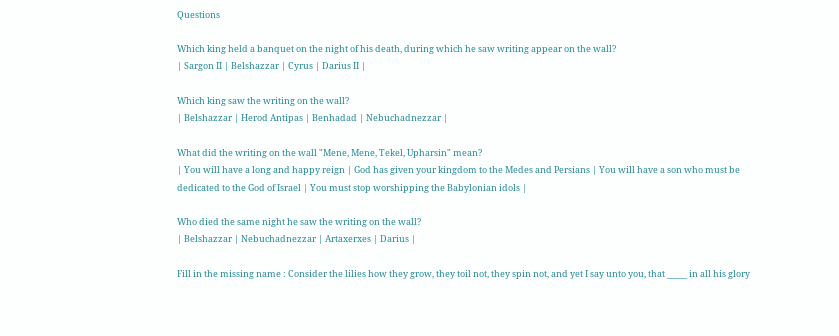Questions

Which king held a banquet on the night of his death, during which he saw writing appear on the wall?
| Sargon II | Belshazzar | Cyrus | Darius II |

Which king saw the writing on the wall?
| Belshazzar | Herod Antipas | Benhadad | Nebuchadnezzar |

What did the writing on the wall "Mene, Mene, Tekel, Upharsin" mean?
| You will have a long and happy reign | God has given your kingdom to the Medes and Persians | You will have a son who must be dedicated to the God of Israel | You must stop worshipping the Babylonian idols |

Who died the same night he saw the writing on the wall?
| Belshazzar | Nebuchadnezzar | Artaxerxes | Darius |

Fill in the missing name : Consider the lilies how they grow, they toil not, they spin not, and yet I say unto you, that _____ in all his glory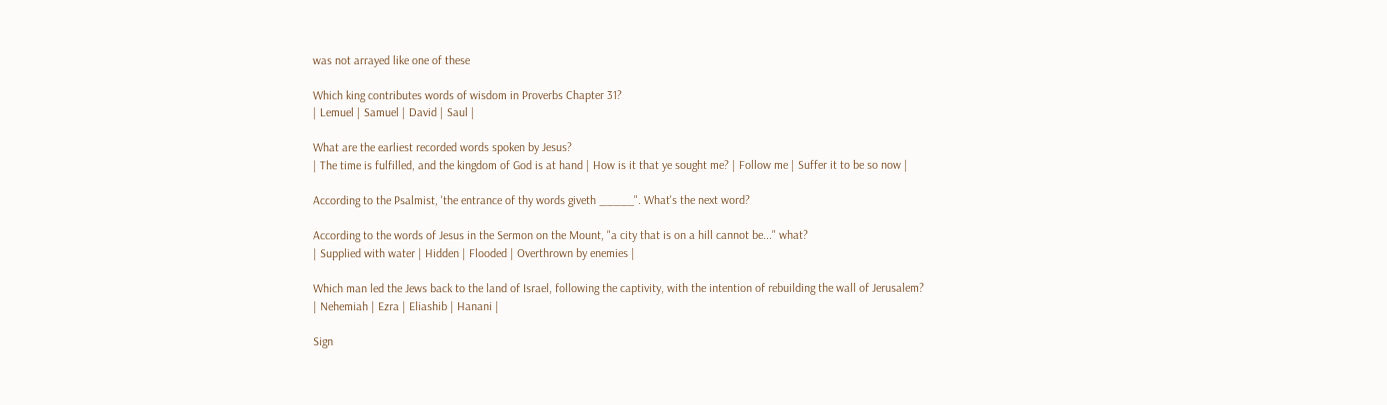was not arrayed like one of these

Which king contributes words of wisdom in Proverbs Chapter 31?
| Lemuel | Samuel | David | Saul |

What are the earliest recorded words spoken by Jesus?
| The time is fulfilled, and the kingdom of God is at hand | How is it that ye sought me? | Follow me | Suffer it to be so now |

According to the Psalmist, 'the entrance of thy words giveth _____". What's the next word?

According to the words of Jesus in the Sermon on the Mount, "a city that is on a hill cannot be..." what?
| Supplied with water | Hidden | Flooded | Overthrown by enemies |

Which man led the Jews back to the land of Israel, following the captivity, with the intention of rebuilding the wall of Jerusalem?
| Nehemiah | Ezra | Eliashib | Hanani |

Sign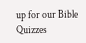up for our Bible Quizzes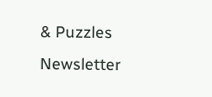& Puzzles Newsletter